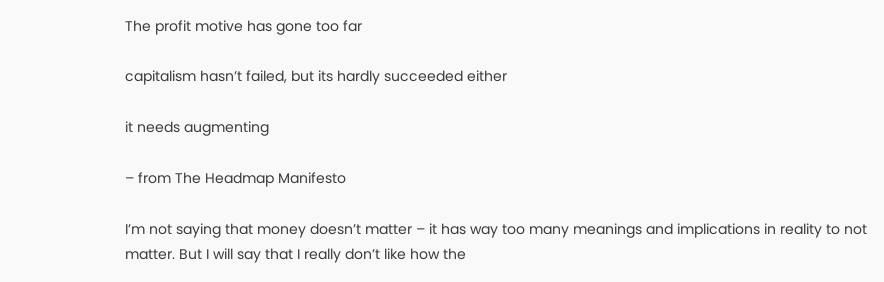The profit motive has gone too far

capitalism hasn’t failed, but its hardly succeeded either

it needs augmenting

– from The Headmap Manifesto

I’m not saying that money doesn’t matter – it has way too many meanings and implications in reality to not matter. But I will say that I really don’t like how the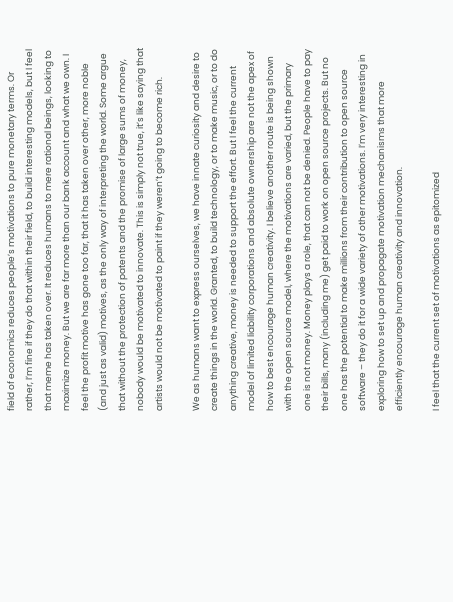field of economics reduces people’s motivations to pure monetary terms. Or rather, I’m fine if they do that within their field, to build interesting models, but I feel that meme has taken over. It reduces humans to mere rational beings, looking to maximize money. But we are far more than our bank account and what we own. I feel the profit motive has gone too far, that it has taken over other, more noble (and just as valid) motives, as the only way of interpreting the world. Some argue that without the protection of patents and the promise of large sums of money, nobody would be motivated to innovate. This is simply not true, it’s like saying that artists would not be motivated to paint if they weren’t going to become rich.

We as humans want to express ourselves, we have innate curiosity and desire to create things in the world. Granted, to build technology, or to make music, or to do anything creative, money is needed to support the effort. But I feel the current model of limited liability corporations and absolute ownership are not the apex of how to best encourage human creativity. I believe another route is being shown with the open source model, where the motivations are varied, but the primary one is not money. Money plays a role, that can not be denied. People have to pay their bills, many (including me) get paid to work on open source projects. But no one has the potential to make millions from their contribution to open source software – they do it for a wide variety of other motivations. I’m very interesting in exploring how to set up and propagate motivation mechanisms that more efficiently encourage human creativity and innovation.

I feel that the current set of motivations as epitomized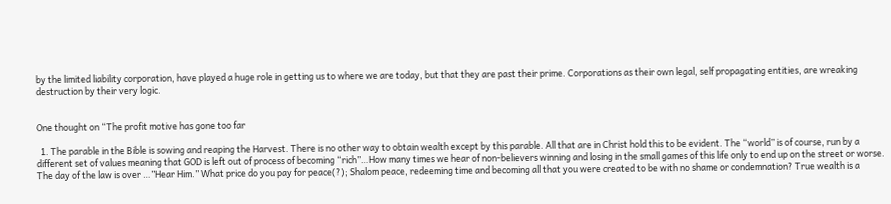by the limited liability corporation, have played a huge role in getting us to where we are today, but that they are past their prime. Corporations as their own legal, self propagating entities, are wreaking destruction by their very logic.


One thought on “The profit motive has gone too far

  1. The parable in the Bible is sowing and reaping the Harvest. There is no other way to obtain wealth except by this parable. All that are in Christ hold this to be evident. The “world” is of course, run by a different set of values meaning that GOD is left out of process of becoming “rich”…How many times we hear of non-believers winning and losing in the small games of this life only to end up on the street or worse. The day of the law is over …”Hear Him.” What price do you pay for peace(?); Shalom peace, redeeming time and becoming all that you were created to be with no shame or condemnation? True wealth is a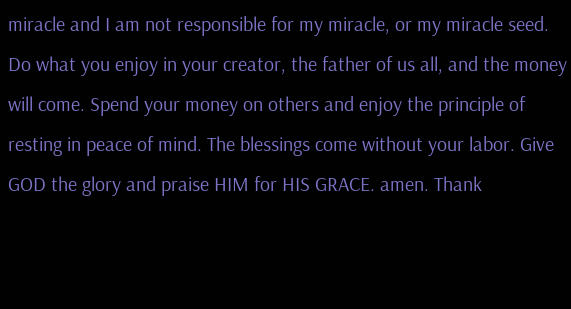miracle and I am not responsible for my miracle, or my miracle seed. Do what you enjoy in your creator, the father of us all, and the money will come. Spend your money on others and enjoy the principle of resting in peace of mind. The blessings come without your labor. Give GOD the glory and praise HIM for HIS GRACE. amen. Thank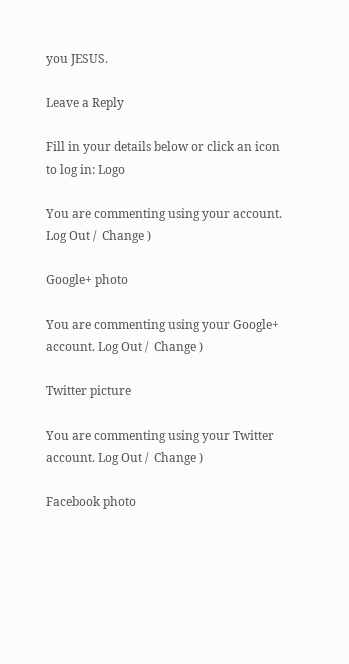you JESUS.

Leave a Reply

Fill in your details below or click an icon to log in: Logo

You are commenting using your account. Log Out /  Change )

Google+ photo

You are commenting using your Google+ account. Log Out /  Change )

Twitter picture

You are commenting using your Twitter account. Log Out /  Change )

Facebook photo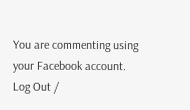You are commenting using your Facebook account. Log Out /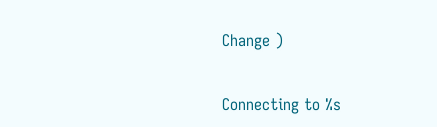Change )


Connecting to %s